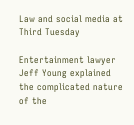Law and social media at Third Tuesday

Entertainment lawyer Jeff Young explained the complicated nature of the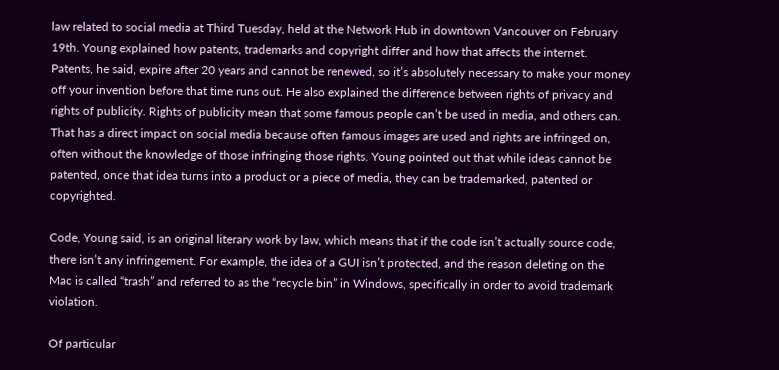law related to social media at Third Tuesday, held at the Network Hub in downtown Vancouver on February 19th. Young explained how patents, trademarks and copyright differ and how that affects the internet. Patents, he said, expire after 20 years and cannot be renewed, so it’s absolutely necessary to make your money off your invention before that time runs out. He also explained the difference between rights of privacy and rights of publicity. Rights of publicity mean that some famous people can’t be used in media, and others can. That has a direct impact on social media because often famous images are used and rights are infringed on, often without the knowledge of those infringing those rights. Young pointed out that while ideas cannot be patented, once that idea turns into a product or a piece of media, they can be trademarked, patented or copyrighted.

Code, Young said, is an original literary work by law, which means that if the code isn’t actually source code, there isn’t any infringement. For example, the idea of a GUI isn’t protected, and the reason deleting on the Mac is called “trash” and referred to as the “recycle bin” in Windows, specifically in order to avoid trademark violation.

Of particular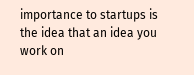importance to startups is the idea that an idea you work on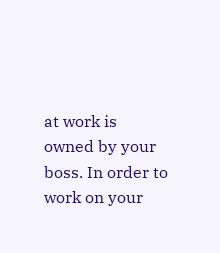at work is owned by your boss. In order to work on your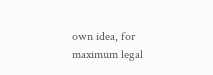own idea, for maximum legal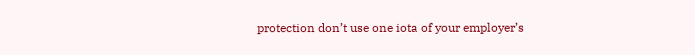protection don’t use one iota of your employer’s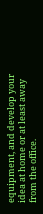equipment, and develop your idea at home or at least away from the office.